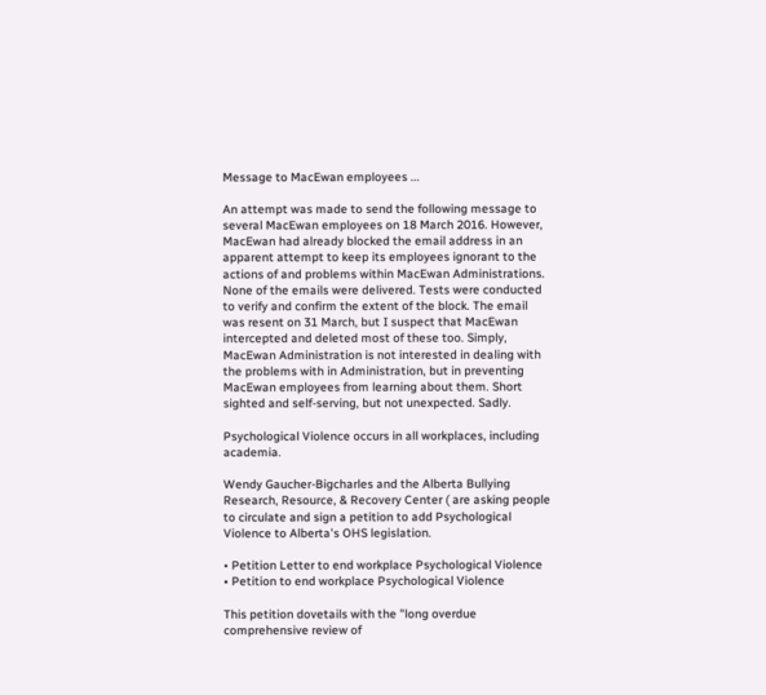Message to MacEwan employees ...

An attempt was made to send the following message to several MacEwan employees on 18 March 2016. However, MacEwan had already blocked the email address in an apparent attempt to keep its employees ignorant to the actions of and problems within MacEwan Administrations. None of the emails were delivered. Tests were conducted to verify and confirm the extent of the block. The email was resent on 31 March, but I suspect that MacEwan intercepted and deleted most of these too. Simply, MacEwan Administration is not interested in dealing with the problems with in Administration, but in preventing MacEwan employees from learning about them. Short sighted and self-serving, but not unexpected. Sadly.

Psychological Violence occurs in all workplaces, including academia.

Wendy Gaucher-Bigcharles and the Alberta Bullying Research, Resource, & Recovery Center ( are asking people to circulate and sign a petition to add Psychological Violence to Alberta's OHS legislation.

• Petition Letter to end workplace Psychological Violence
• Petition to end workplace Psychological Violence

This petition dovetails with the "long overdue comprehensive review of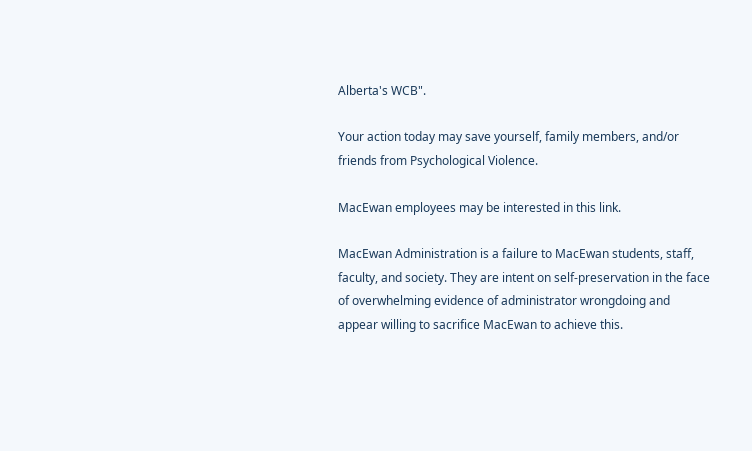Alberta's WCB".

Your action today may save yourself, family members, and/or friends from Psychological Violence.

MacEwan employees may be interested in this link.

MacEwan Administration is a failure to MacEwan students, staff, faculty, and society. They are intent on self-preservation in the face of overwhelming evidence of administrator wrongdoing and appear willing to sacrifice MacEwan to achieve this.